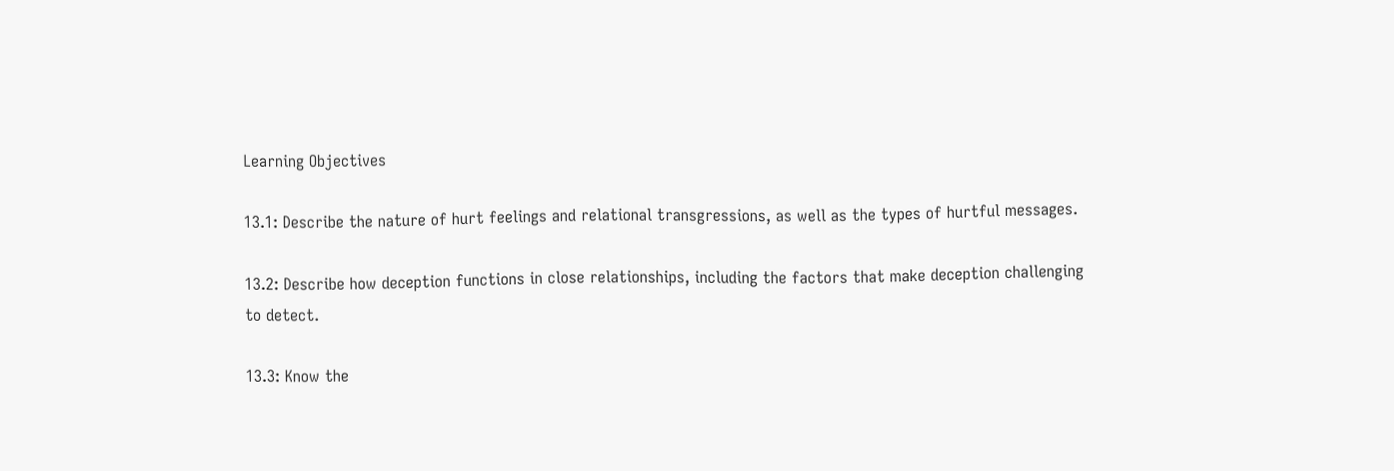Learning Objectives

13.1: Describe the nature of hurt feelings and relational transgressions, as well as the types of hurtful messages.

13.2: Describe how deception functions in close relationships, including the factors that make deception challenging to detect.

13.3: Know the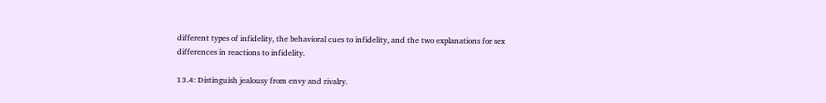different types of infidelity, the behavioral cues to infidelity, and the two explanations for sex differences in reactions to infidelity.

13.4: Distinguish jealousy from envy and rivalry.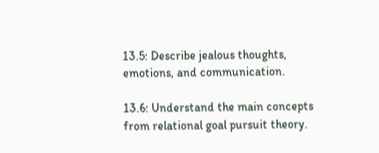13.5: Describe jealous thoughts, emotions, and communication.

13.6: Understand the main concepts from relational goal pursuit theory.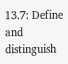13.7: Define and distinguish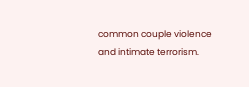common couple violence and intimate terrorism.